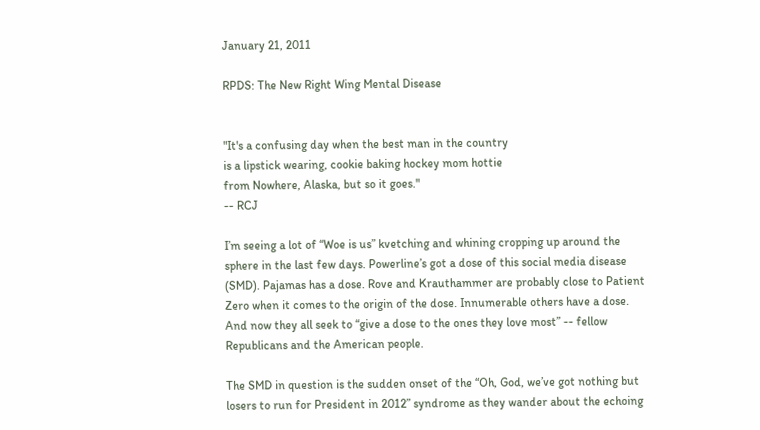January 21, 2011

RPDS: The New Right Wing Mental Disease


"It's a confusing day when the best man in the country
is a lipstick wearing, cookie baking hockey mom hottie
from Nowhere, Alaska, but so it goes."
-- RCJ

I’m seeing a lot of “Woe is us” kvetching and whining cropping up around the sphere in the last few days. Powerline’s got a dose of this social media disease (SMD). Pajamas has a dose. Rove and Krauthammer are probably close to Patient Zero when it comes to the origin of the dose. Innumerable others have a dose. And now they all seek to “give a dose to the ones they love most” -- fellow Republicans and the American people.

The SMD in question is the sudden onset of the “Oh, God, we’ve got nothing but losers to run for President in 2012” syndrome as they wander about the echoing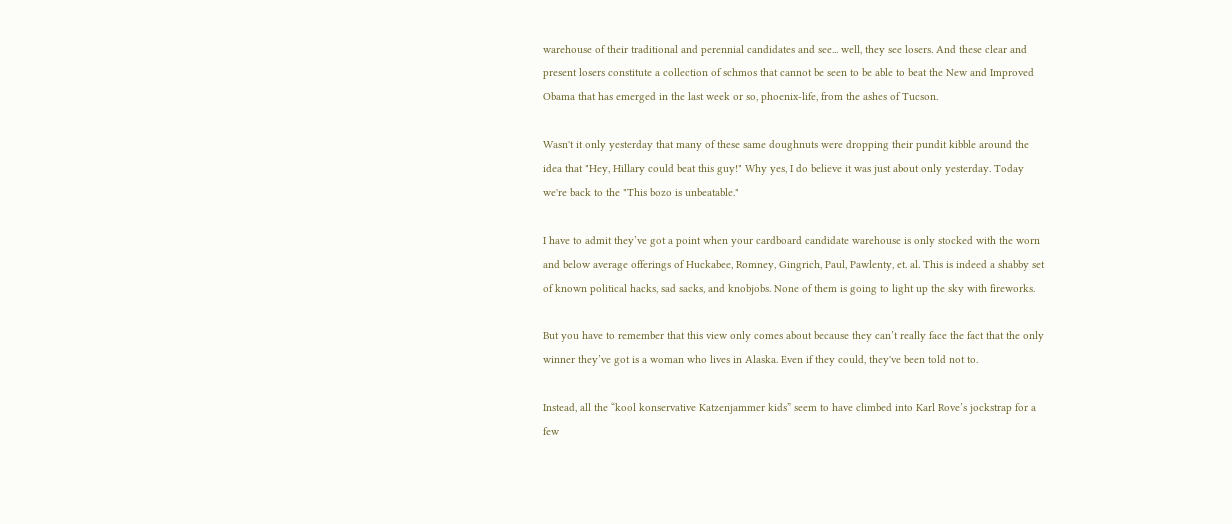warehouse of their traditional and perennial candidates and see... well, they see losers. And these clear and present losers constitute a collection of schmos that cannot be seen to be able to beat the New and Improved Obama that has emerged in the last week or so, phoenix-life, from the ashes of Tucson.

Wasn't it only yesterday that many of these same doughnuts were dropping their pundit kibble around the idea that "Hey, Hillary could beat this guy!" Why yes, I do believe it was just about only yesterday. Today we're back to the "This bozo is unbeatable."

I have to admit they’ve got a point when your cardboard candidate warehouse is only stocked with the worn and below average offerings of Huckabee, Romney, Gingrich, Paul, Pawlenty, et. al. This is indeed a shabby set of known political hacks, sad sacks, and knobjobs. None of them is going to light up the sky with fireworks.

But you have to remember that this view only comes about because they can’t really face the fact that the only winner they’ve got is a woman who lives in Alaska. Even if they could, they've been told not to.

Instead, all the “kool konservative Katzenjammer kids” seem to have climbed into Karl Rove’s jockstrap for a few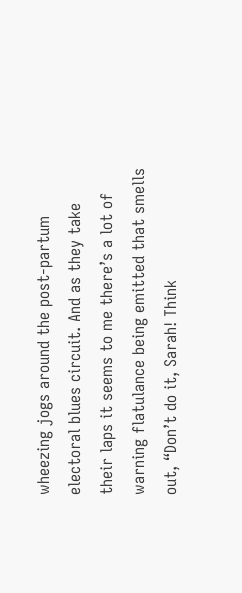wheezing jogs around the post-partum electoral blues circuit. And as they take their laps it seems to me there’s a lot of warning flatulance being emitted that smells out, “Don’t do it, Sarah! Think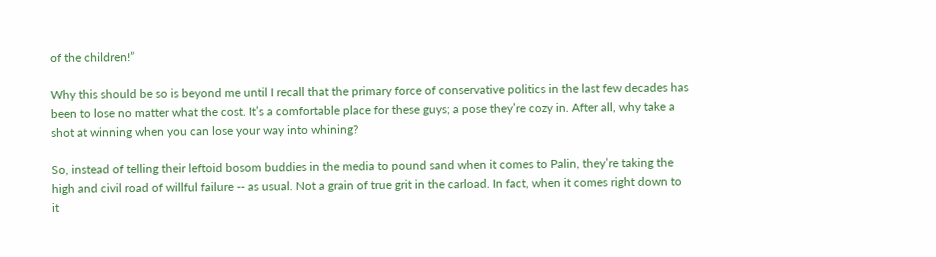of the children!”

Why this should be so is beyond me until I recall that the primary force of conservative politics in the last few decades has been to lose no matter what the cost. It’s a comfortable place for these guys; a pose they’re cozy in. After all, why take a shot at winning when you can lose your way into whining?

So, instead of telling their leftoid bosom buddies in the media to pound sand when it comes to Palin, they’re taking the high and civil road of willful failure -- as usual. Not a grain of true grit in the carload. In fact, when it comes right down to it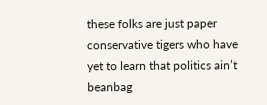these folks are just paper conservative tigers who have yet to learn that politics ain’t beanbag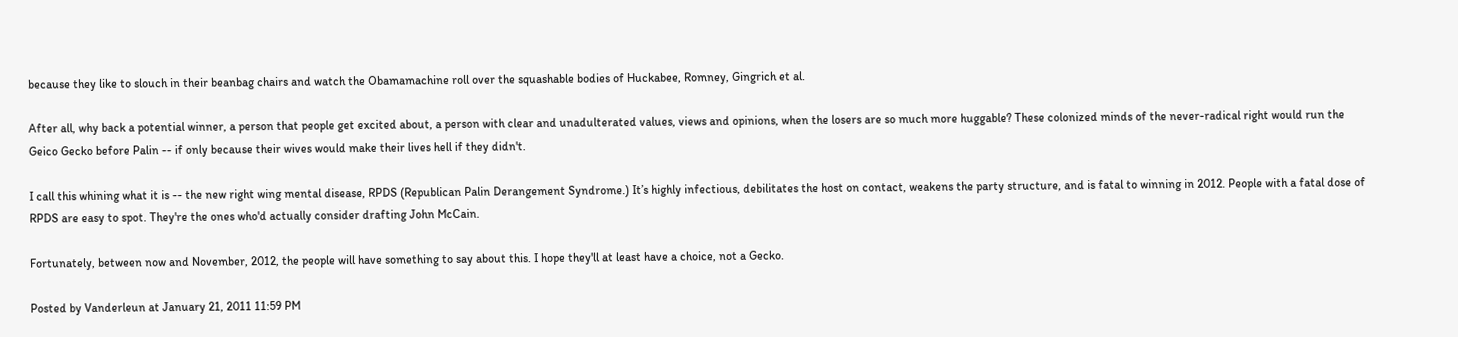because they like to slouch in their beanbag chairs and watch the Obamamachine roll over the squashable bodies of Huckabee, Romney, Gingrich et al.

After all, why back a potential winner, a person that people get excited about, a person with clear and unadulterated values, views and opinions, when the losers are so much more huggable? These colonized minds of the never-radical right would run the Geico Gecko before Palin -- if only because their wives would make their lives hell if they didn't.

I call this whining what it is -- the new right wing mental disease, RPDS (Republican Palin Derangement Syndrome.) It’s highly infectious, debilitates the host on contact, weakens the party structure, and is fatal to winning in 2012. People with a fatal dose of RPDS are easy to spot. They're the ones who'd actually consider drafting John McCain.

Fortunately, between now and November, 2012, the people will have something to say about this. I hope they'll at least have a choice, not a Gecko.

Posted by Vanderleun at January 21, 2011 11:59 PM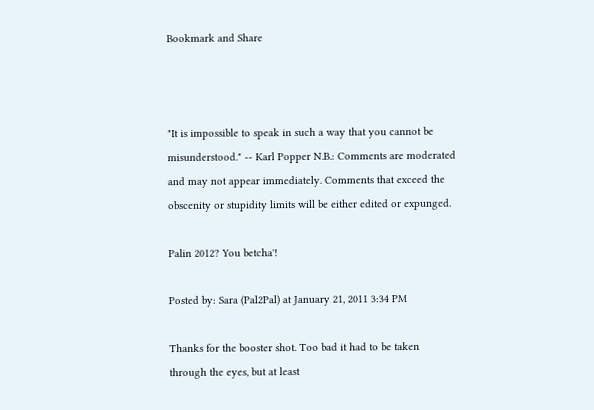Bookmark and Share



"It is impossible to speak in such a way that you cannot be misunderstood." -- Karl Popper N.B.: Comments are moderated and may not appear immediately. Comments that exceed the obscenity or stupidity limits will be either edited or expunged.

Palin 2012? You betcha'!

Posted by: Sara (Pal2Pal) at January 21, 2011 3:34 PM

Thanks for the booster shot. Too bad it had to be taken through the eyes, but at least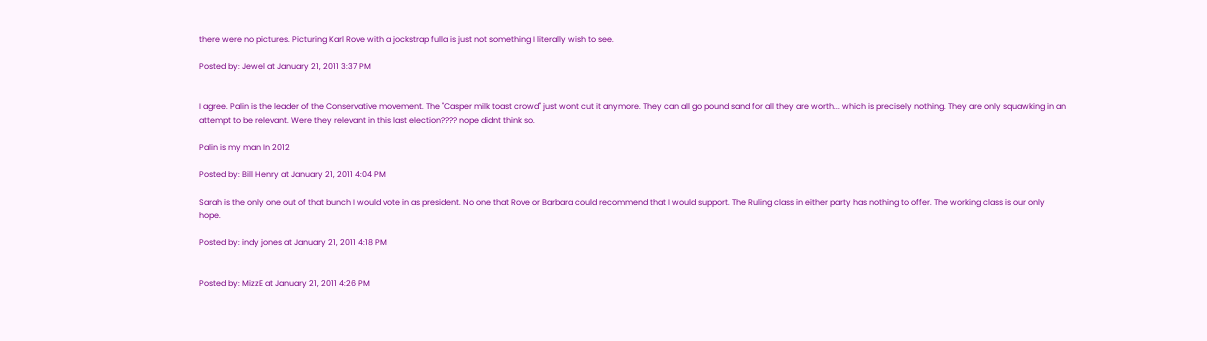there were no pictures. Picturing Karl Rove with a jockstrap fulla is just not something I literally wish to see.

Posted by: Jewel at January 21, 2011 3:37 PM


I agree. Palin is the leader of the Conservative movement. The "Casper milk toast crowd" just wont cut it anymore. They can all go pound sand for all they are worth... which is precisely nothing. They are only squawking in an attempt to be relevant. Were they relevant in this last election???? nope didnt think so.

Palin is my man In 2012

Posted by: Bill Henry at January 21, 2011 4:04 PM

Sarah is the only one out of that bunch I would vote in as president. No one that Rove or Barbara could recommend that I would support. The Ruling class in either party has nothing to offer. The working class is our only hope.

Posted by: indy jones at January 21, 2011 4:18 PM


Posted by: MizzE at January 21, 2011 4:26 PM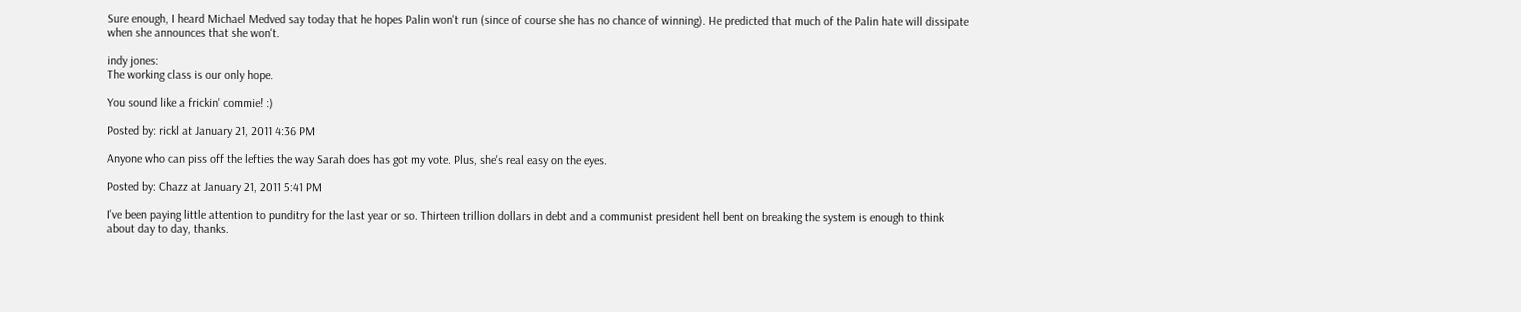Sure enough, I heard Michael Medved say today that he hopes Palin won't run (since of course she has no chance of winning). He predicted that much of the Palin hate will dissipate when she announces that she won't.

indy jones:
The working class is our only hope.

You sound like a frickin' commie! :)

Posted by: rickl at January 21, 2011 4:36 PM

Anyone who can piss off the lefties the way Sarah does has got my vote. Plus, she's real easy on the eyes.

Posted by: Chazz at January 21, 2011 5:41 PM

I've been paying little attention to punditry for the last year or so. Thirteen trillion dollars in debt and a communist president hell bent on breaking the system is enough to think about day to day, thanks.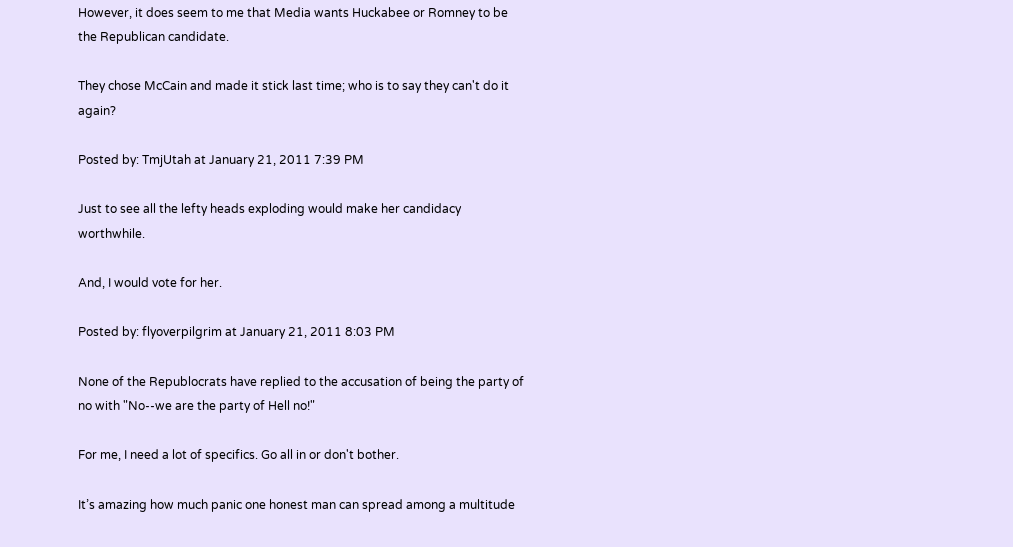However, it does seem to me that Media wants Huckabee or Romney to be the Republican candidate.

They chose McCain and made it stick last time; who is to say they can't do it again?

Posted by: TmjUtah at January 21, 2011 7:39 PM

Just to see all the lefty heads exploding would make her candidacy worthwhile.

And, I would vote for her.

Posted by: flyoverpilgrim at January 21, 2011 8:03 PM

None of the Republocrats have replied to the accusation of being the party of no with "No--we are the party of Hell no!"

For me, I need a lot of specifics. Go all in or don't bother.

It’s amazing how much panic one honest man can spread among a multitude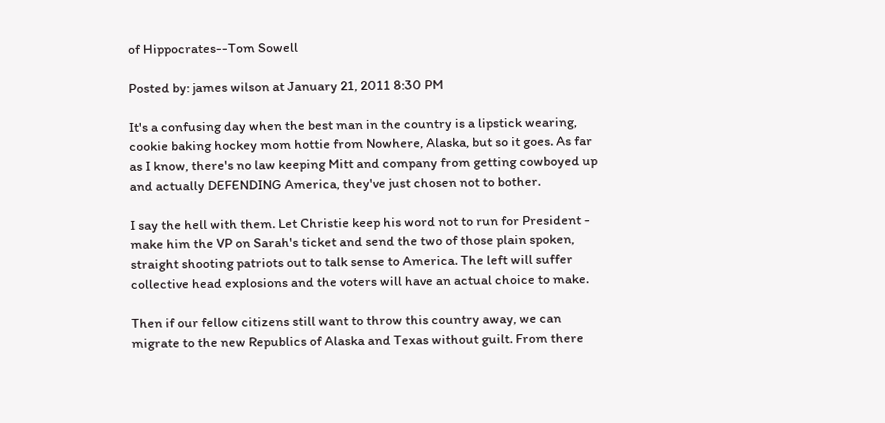of Hippocrates--Tom Sowell

Posted by: james wilson at January 21, 2011 8:30 PM

It's a confusing day when the best man in the country is a lipstick wearing, cookie baking hockey mom hottie from Nowhere, Alaska, but so it goes. As far as I know, there's no law keeping Mitt and company from getting cowboyed up and actually DEFENDING America, they've just chosen not to bother.

I say the hell with them. Let Christie keep his word not to run for President - make him the VP on Sarah's ticket and send the two of those plain spoken, straight shooting patriots out to talk sense to America. The left will suffer collective head explosions and the voters will have an actual choice to make.

Then if our fellow citizens still want to throw this country away, we can migrate to the new Republics of Alaska and Texas without guilt. From there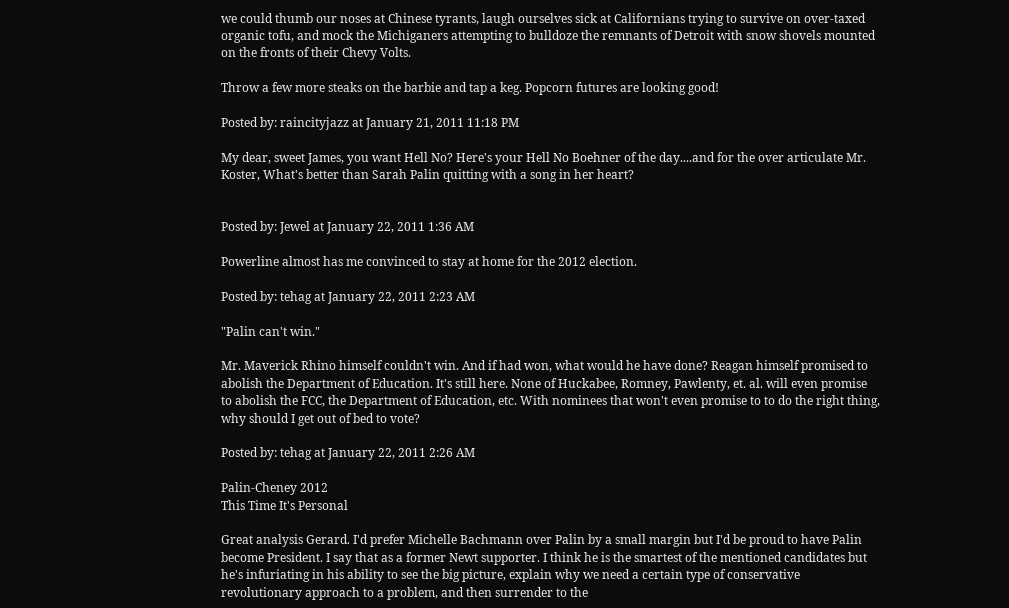we could thumb our noses at Chinese tyrants, laugh ourselves sick at Californians trying to survive on over-taxed organic tofu, and mock the Michiganers attempting to bulldoze the remnants of Detroit with snow shovels mounted on the fronts of their Chevy Volts.

Throw a few more steaks on the barbie and tap a keg. Popcorn futures are looking good!

Posted by: raincityjazz at January 21, 2011 11:18 PM

My dear, sweet James, you want Hell No? Here's your Hell No Boehner of the day....and for the over articulate Mr. Koster, What's better than Sarah Palin quitting with a song in her heart?


Posted by: Jewel at January 22, 2011 1:36 AM

Powerline almost has me convinced to stay at home for the 2012 election.

Posted by: tehag at January 22, 2011 2:23 AM

"Palin can't win."

Mr. Maverick Rhino himself couldn't win. And if had won, what would he have done? Reagan himself promised to abolish the Department of Education. It's still here. None of Huckabee, Romney, Pawlenty, et. al. will even promise to abolish the FCC, the Department of Education, etc. With nominees that won't even promise to to do the right thing, why should I get out of bed to vote?

Posted by: tehag at January 22, 2011 2:26 AM

Palin-Cheney 2012
This Time It's Personal

Great analysis Gerard. I'd prefer Michelle Bachmann over Palin by a small margin but I'd be proud to have Palin become President. I say that as a former Newt supporter. I think he is the smartest of the mentioned candidates but he's infuriating in his ability to see the big picture, explain why we need a certain type of conservative revolutionary approach to a problem, and then surrender to the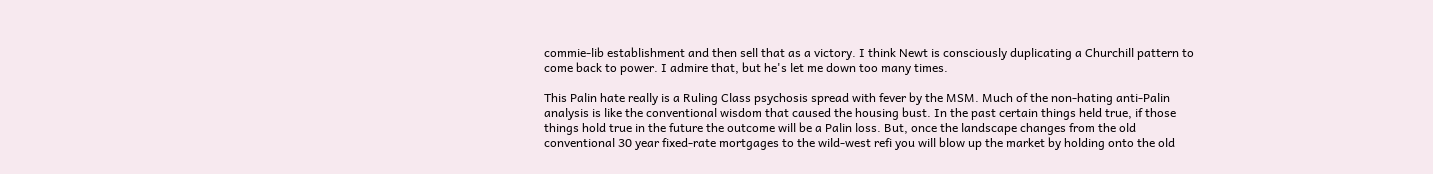commie-lib establishment and then sell that as a victory. I think Newt is consciously duplicating a Churchill pattern to come back to power. I admire that, but he's let me down too many times.

This Palin hate really is a Ruling Class psychosis spread with fever by the MSM. Much of the non-hating anti-Palin analysis is like the conventional wisdom that caused the housing bust. In the past certain things held true, if those things hold true in the future the outcome will be a Palin loss. But, once the landscape changes from the old conventional 30 year fixed-rate mortgages to the wild-west refi you will blow up the market by holding onto the old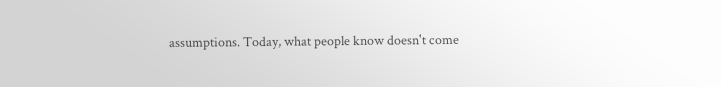assumptions. Today, what people know doesn't come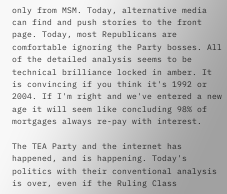only from MSM. Today, alternative media can find and push stories to the front page. Today, most Republicans are comfortable ignoring the Party bosses. All of the detailed analysis seems to be technical brilliance locked in amber. It is convincing if you think it's 1992 or 2004. If I'm right and we've entered a new age it will seem like concluding 98% of mortgages always re-pay with interest.

The TEA Party and the internet has happened, and is happening. Today's politics with their conventional analysis is over, even if the Ruling Class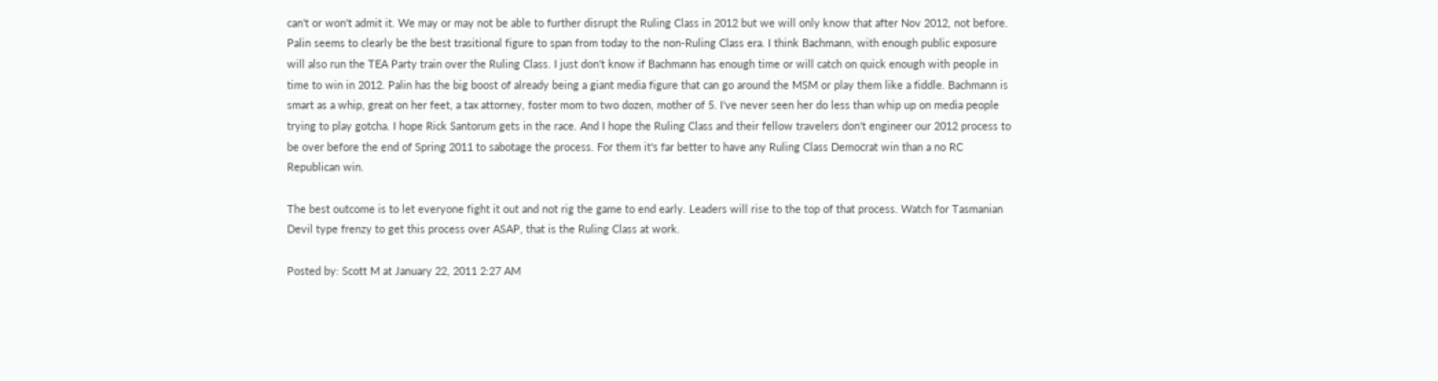can't or won't admit it. We may or may not be able to further disrupt the Ruling Class in 2012 but we will only know that after Nov 2012, not before. Palin seems to clearly be the best trasitional figure to span from today to the non-Ruling Class era. I think Bachmann, with enough public exposure will also run the TEA Party train over the Ruling Class. I just don't know if Bachmann has enough time or will catch on quick enough with people in time to win in 2012. Palin has the big boost of already being a giant media figure that can go around the MSM or play them like a fiddle. Bachmann is smart as a whip, great on her feet, a tax attorney, foster mom to two dozen, mother of 5. I've never seen her do less than whip up on media people trying to play gotcha. I hope Rick Santorum gets in the race. And I hope the Ruling Class and their fellow travelers don't engineer our 2012 process to be over before the end of Spring 2011 to sabotage the process. For them it's far better to have any Ruling Class Democrat win than a no RC Republican win.

The best outcome is to let everyone fight it out and not rig the game to end early. Leaders will rise to the top of that process. Watch for Tasmanian Devil type frenzy to get this process over ASAP, that is the Ruling Class at work.

Posted by: Scott M at January 22, 2011 2:27 AM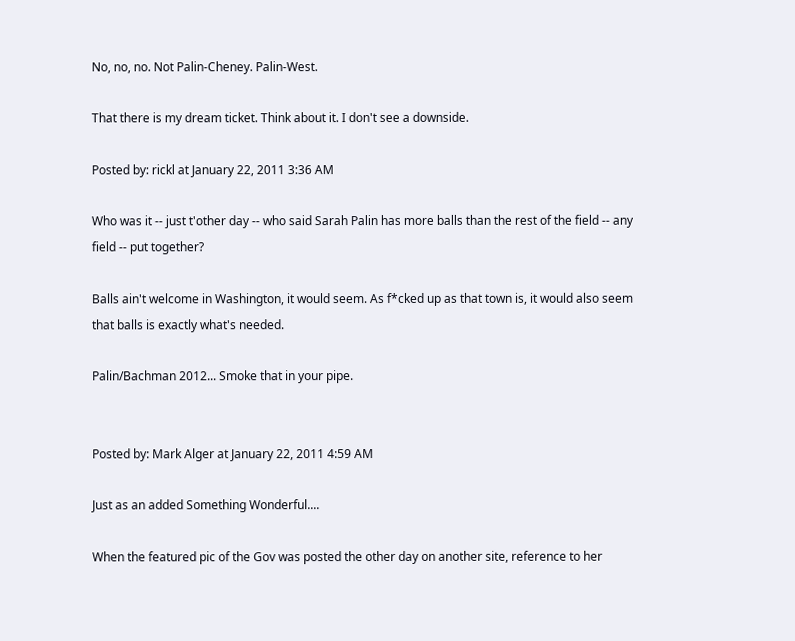No, no, no. Not Palin-Cheney. Palin-West.

That there is my dream ticket. Think about it. I don't see a downside.

Posted by: rickl at January 22, 2011 3:36 AM

Who was it -- just t'other day -- who said Sarah Palin has more balls than the rest of the field -- any field -- put together?

Balls ain't welcome in Washington, it would seem. As f*cked up as that town is, it would also seem that balls is exactly what's needed.

Palin/Bachman 2012... Smoke that in your pipe.


Posted by: Mark Alger at January 22, 2011 4:59 AM

Just as an added Something Wonderful....

When the featured pic of the Gov was posted the other day on another site, reference to her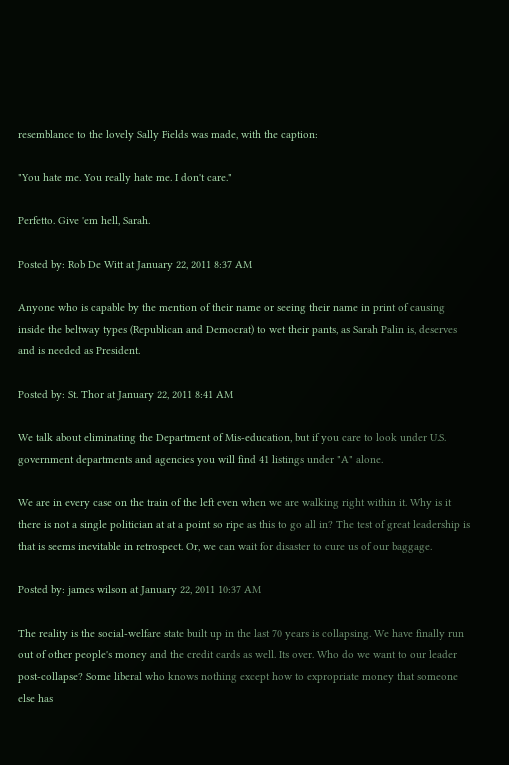resemblance to the lovely Sally Fields was made, with the caption:

"You hate me. You really hate me. I don't care."

Perfetto. Give 'em hell, Sarah.

Posted by: Rob De Witt at January 22, 2011 8:37 AM

Anyone who is capable by the mention of their name or seeing their name in print of causing inside the beltway types (Republican and Democrat) to wet their pants, as Sarah Palin is, deserves and is needed as President.

Posted by: St. Thor at January 22, 2011 8:41 AM

We talk about eliminating the Department of Mis-education, but if you care to look under U.S. government departments and agencies you will find 41 listings under "A" alone.

We are in every case on the train of the left even when we are walking right within it. Why is it there is not a single politician at at a point so ripe as this to go all in? The test of great leadership is that is seems inevitable in retrospect. Or, we can wait for disaster to cure us of our baggage.

Posted by: james wilson at January 22, 2011 10:37 AM

The reality is the social-welfare state built up in the last 70 years is collapsing. We have finally run out of other people's money and the credit cards as well. Its over. Who do we want to our leader post-collapse? Some liberal who knows nothing except how to expropriate money that someone else has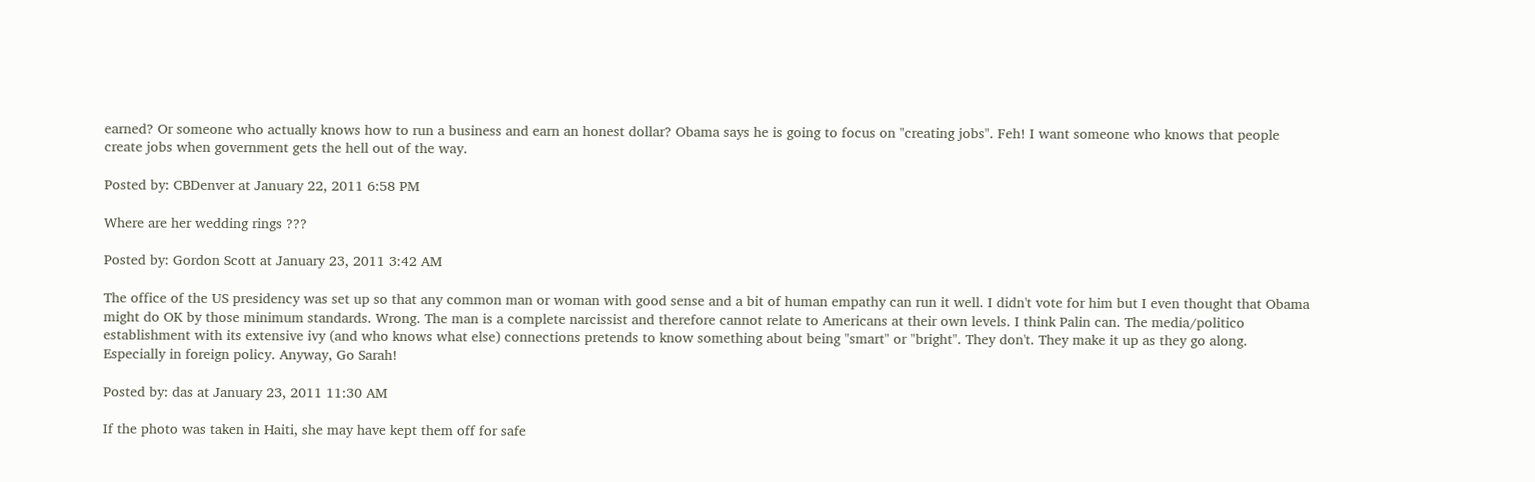earned? Or someone who actually knows how to run a business and earn an honest dollar? Obama says he is going to focus on "creating jobs". Feh! I want someone who knows that people create jobs when government gets the hell out of the way.

Posted by: CBDenver at January 22, 2011 6:58 PM

Where are her wedding rings ???

Posted by: Gordon Scott at January 23, 2011 3:42 AM

The office of the US presidency was set up so that any common man or woman with good sense and a bit of human empathy can run it well. I didn't vote for him but I even thought that Obama might do OK by those minimum standards. Wrong. The man is a complete narcissist and therefore cannot relate to Americans at their own levels. I think Palin can. The media/politico establishment with its extensive ivy (and who knows what else) connections pretends to know something about being "smart" or "bright". They don't. They make it up as they go along. Especially in foreign policy. Anyway, Go Sarah!

Posted by: das at January 23, 2011 11:30 AM

If the photo was taken in Haiti, she may have kept them off for safe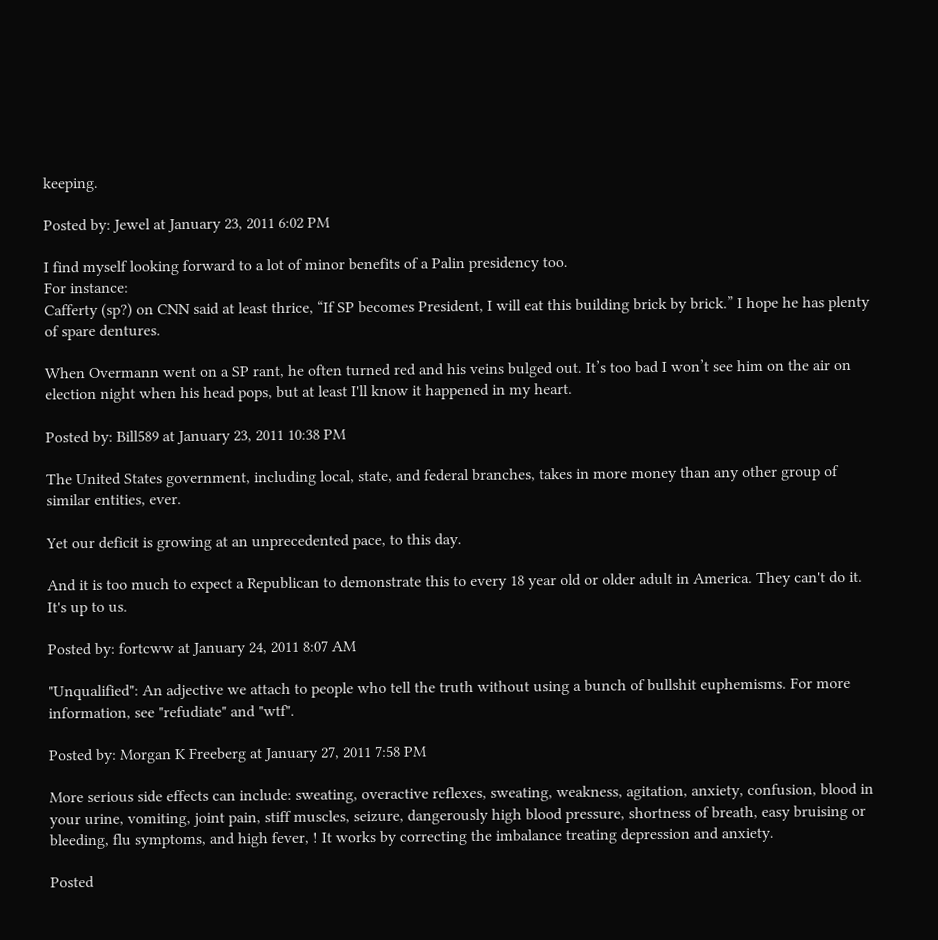keeping.

Posted by: Jewel at January 23, 2011 6:02 PM

I find myself looking forward to a lot of minor benefits of a Palin presidency too.
For instance:
Cafferty (sp?) on CNN said at least thrice, “If SP becomes President, I will eat this building brick by brick.” I hope he has plenty of spare dentures.

When Overmann went on a SP rant, he often turned red and his veins bulged out. It’s too bad I won’t see him on the air on election night when his head pops, but at least I'll know it happened in my heart.

Posted by: Bill589 at January 23, 2011 10:38 PM

The United States government, including local, state, and federal branches, takes in more money than any other group of similar entities, ever.

Yet our deficit is growing at an unprecedented pace, to this day.

And it is too much to expect a Republican to demonstrate this to every 18 year old or older adult in America. They can't do it. It's up to us.

Posted by: fortcww at January 24, 2011 8:07 AM

"Unqualified": An adjective we attach to people who tell the truth without using a bunch of bullshit euphemisms. For more information, see "refudiate" and "wtf".

Posted by: Morgan K Freeberg at January 27, 2011 7:58 PM

More serious side effects can include: sweating, overactive reflexes, sweating, weakness, agitation, anxiety, confusion, blood in your urine, vomiting, joint pain, stiff muscles, seizure, dangerously high blood pressure, shortness of breath, easy bruising or bleeding, flu symptoms, and high fever, ! It works by correcting the imbalance treating depression and anxiety.

Posted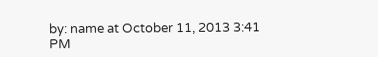by: name at October 11, 2013 3:41 PM